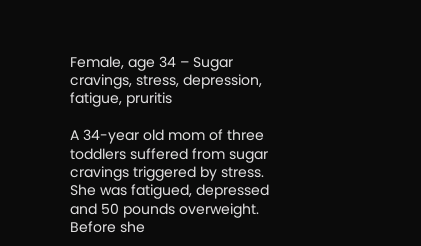Female, age 34 – Sugar cravings, stress, depression, fatigue, pruritis

A 34-year old mom of three toddlers suffered from sugar cravings triggered by stress. She was fatigued, depressed and 50 pounds overweight. Before she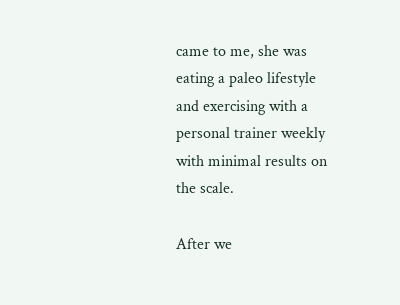came to me, she was eating a paleo lifestyle and exercising with a personal trainer weekly with minimal results on the scale.

After we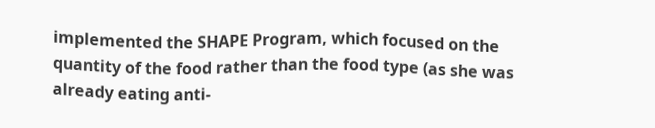implemented the SHAPE Program, which focused on the quantity of the food rather than the food type (as she was already eating anti-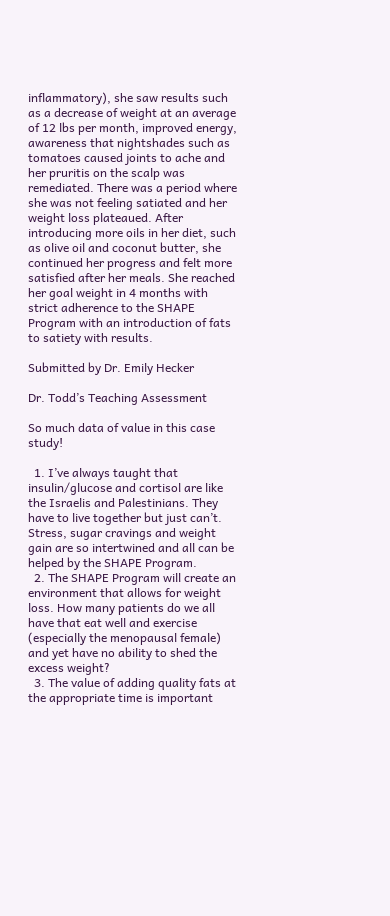inflammatory), she saw results such as a decrease of weight at an average of 12 lbs per month, improved energy, awareness that nightshades such as tomatoes caused joints to ache and her pruritis on the scalp was remediated. There was a period where she was not feeling satiated and her weight loss plateaued. After introducing more oils in her diet, such as olive oil and coconut butter, she continued her progress and felt more satisfied after her meals. She reached her goal weight in 4 months with strict adherence to the SHAPE Program with an introduction of fats to satiety with results.

Submitted by Dr. Emily Hecker

Dr. Todd’s Teaching Assessment

So much data of value in this case study!

  1. I’ve always taught that insulin/glucose and cortisol are like the Israelis and Palestinians. They have to live together but just can’t. Stress, sugar cravings and weight gain are so intertwined and all can be helped by the SHAPE Program.
  2. The SHAPE Program will create an environment that allows for weight loss. How many patients do we all have that eat well and exercise (especially the menopausal female) and yet have no ability to shed the excess weight?
  3. The value of adding quality fats at the appropriate time is important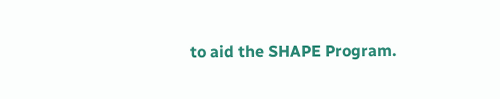to aid the SHAPE Program.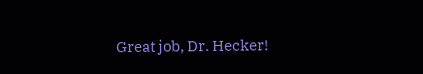Great job, Dr. Hecker!